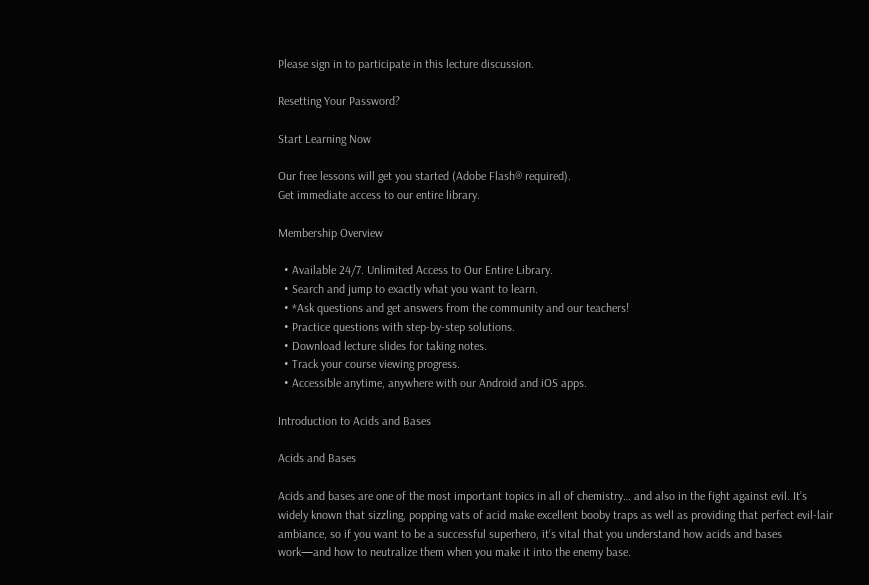Please sign in to participate in this lecture discussion.

Resetting Your Password?

Start Learning Now

Our free lessons will get you started (Adobe Flash® required).
Get immediate access to our entire library.

Membership Overview

  • Available 24/7. Unlimited Access to Our Entire Library.
  • Search and jump to exactly what you want to learn.
  • *Ask questions and get answers from the community and our teachers!
  • Practice questions with step-by-step solutions.
  • Download lecture slides for taking notes.
  • Track your course viewing progress.
  • Accessible anytime, anywhere with our Android and iOS apps.

Introduction to Acids and Bases

Acids and Bases

Acids and bases are one of the most important topics in all of chemistry… and also in the fight against evil. It’s widely known that sizzling, popping vats of acid make excellent booby traps as well as providing that perfect evil-lair ambiance, so if you want to be a successful superhero, it’s vital that you understand how acids and bases work—and how to neutralize them when you make it into the enemy base.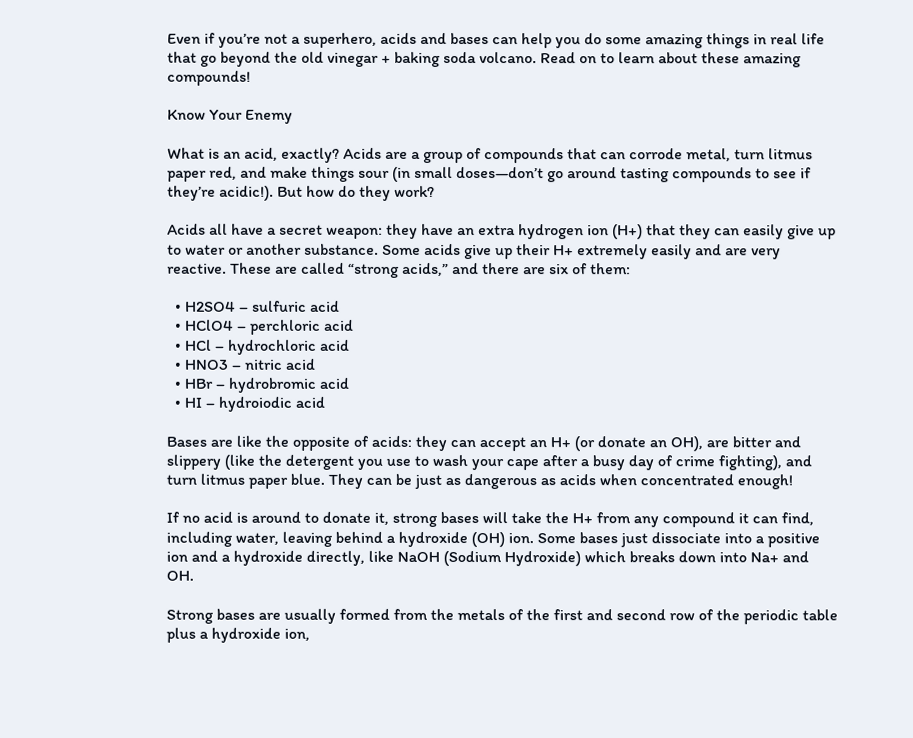Even if you’re not a superhero, acids and bases can help you do some amazing things in real life that go beyond the old vinegar + baking soda volcano. Read on to learn about these amazing compounds!

Know Your Enemy

What is an acid, exactly? Acids are a group of compounds that can corrode metal, turn litmus paper red, and make things sour (in small doses—don’t go around tasting compounds to see if they’re acidic!). But how do they work?

Acids all have a secret weapon: they have an extra hydrogen ion (H+) that they can easily give up to water or another substance. Some acids give up their H+ extremely easily and are very reactive. These are called “strong acids,” and there are six of them:

  • H2SO4 – sulfuric acid
  • HClO4 – perchloric acid
  • HCl – hydrochloric acid
  • HNO3 – nitric acid
  • HBr – hydrobromic acid
  • HI – hydroiodic acid

Bases are like the opposite of acids: they can accept an H+ (or donate an OH), are bitter and slippery (like the detergent you use to wash your cape after a busy day of crime fighting), and turn litmus paper blue. They can be just as dangerous as acids when concentrated enough!

If no acid is around to donate it, strong bases will take the H+ from any compound it can find, including water, leaving behind a hydroxide (OH) ion. Some bases just dissociate into a positive ion and a hydroxide directly, like NaOH (Sodium Hydroxide) which breaks down into Na+ and OH.

Strong bases are usually formed from the metals of the first and second row of the periodic table plus a hydroxide ion,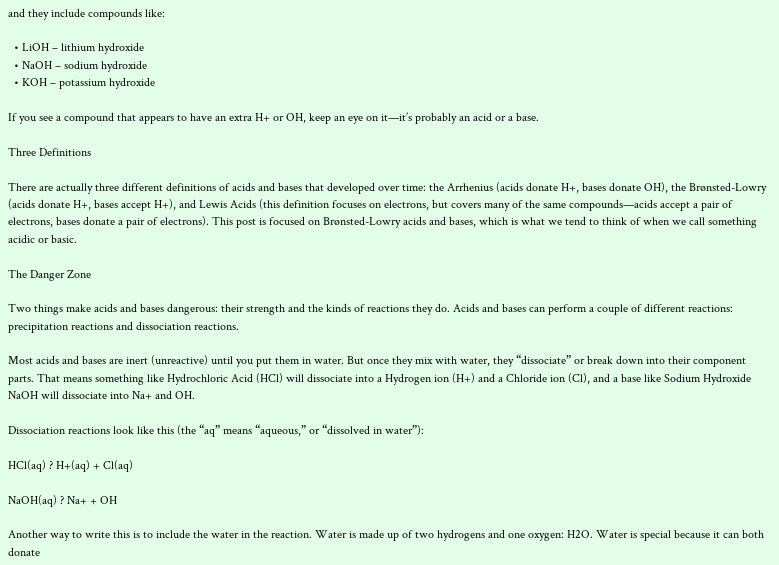and they include compounds like:

  • LiOH – lithium hydroxide
  • NaOH – sodium hydroxide
  • KOH – potassium hydroxide

If you see a compound that appears to have an extra H+ or OH, keep an eye on it—it’s probably an acid or a base.

Three Definitions

There are actually three different definitions of acids and bases that developed over time: the Arrhenius (acids donate H+, bases donate OH), the Brønsted-Lowry (acids donate H+, bases accept H+), and Lewis Acids (this definition focuses on electrons, but covers many of the same compounds—acids accept a pair of electrons, bases donate a pair of electrons). This post is focused on Brønsted-Lowry acids and bases, which is what we tend to think of when we call something acidic or basic.

The Danger Zone

Two things make acids and bases dangerous: their strength and the kinds of reactions they do. Acids and bases can perform a couple of different reactions: precipitation reactions and dissociation reactions.

Most acids and bases are inert (unreactive) until you put them in water. But once they mix with water, they “dissociate” or break down into their component parts. That means something like Hydrochloric Acid (HCl) will dissociate into a Hydrogen ion (H+) and a Chloride ion (Cl), and a base like Sodium Hydroxide NaOH will dissociate into Na+ and OH.

Dissociation reactions look like this (the “aq” means “aqueous,” or “dissolved in water”):

HCl(aq) ? H+(aq) + Cl(aq)

NaOH(aq) ? Na+ + OH

Another way to write this is to include the water in the reaction. Water is made up of two hydrogens and one oxygen: H2O. Water is special because it can both donate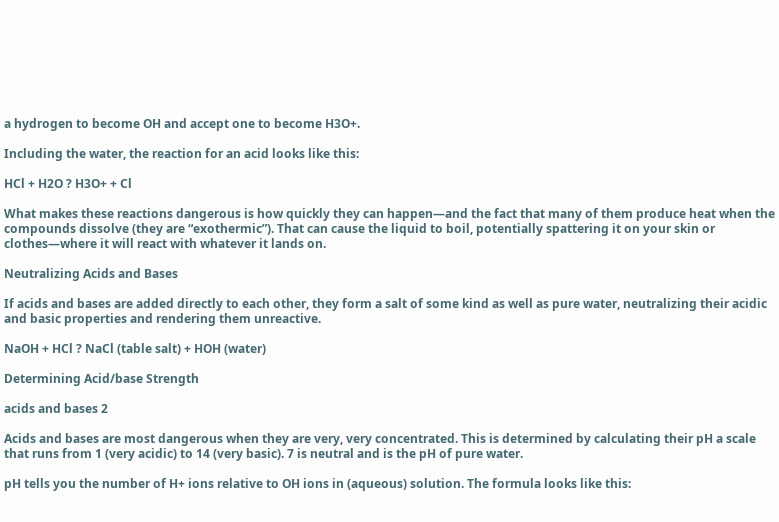a hydrogen to become OH and accept one to become H3O+.

Including the water, the reaction for an acid looks like this:

HCl + H2O ? H3O+ + Cl

What makes these reactions dangerous is how quickly they can happen—and the fact that many of them produce heat when the compounds dissolve (they are “exothermic”). That can cause the liquid to boil, potentially spattering it on your skin or clothes—where it will react with whatever it lands on.

Neutralizing Acids and Bases

If acids and bases are added directly to each other, they form a salt of some kind as well as pure water, neutralizing their acidic and basic properties and rendering them unreactive.

NaOH + HCl ? NaCl (table salt) + HOH (water)

Determining Acid/base Strength

acids and bases 2

Acids and bases are most dangerous when they are very, very concentrated. This is determined by calculating their pH a scale that runs from 1 (very acidic) to 14 (very basic). 7 is neutral and is the pH of pure water.

pH tells you the number of H+ ions relative to OH ions in (aqueous) solution. The formula looks like this: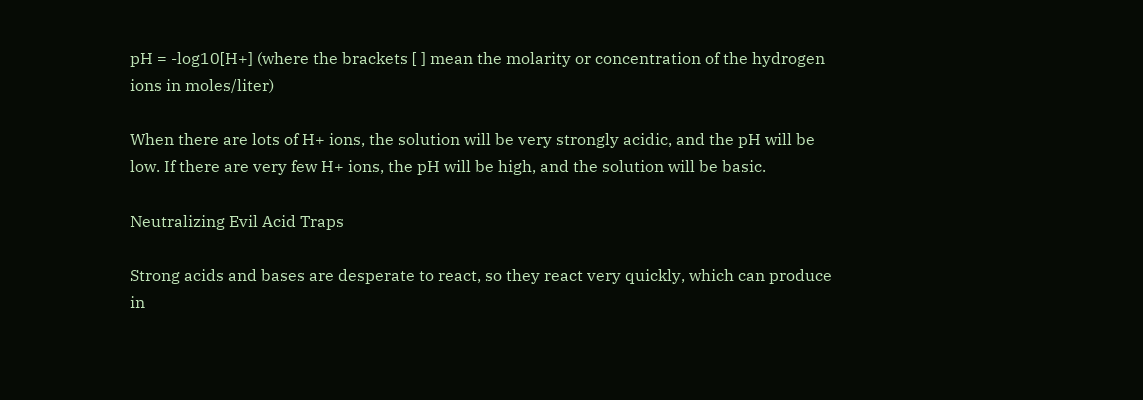pH = -log10[H+] (where the brackets [ ] mean the molarity or concentration of the hydrogen ions in moles/liter)

When there are lots of H+ ions, the solution will be very strongly acidic, and the pH will be low. If there are very few H+ ions, the pH will be high, and the solution will be basic.

Neutralizing Evil Acid Traps

Strong acids and bases are desperate to react, so they react very quickly, which can produce in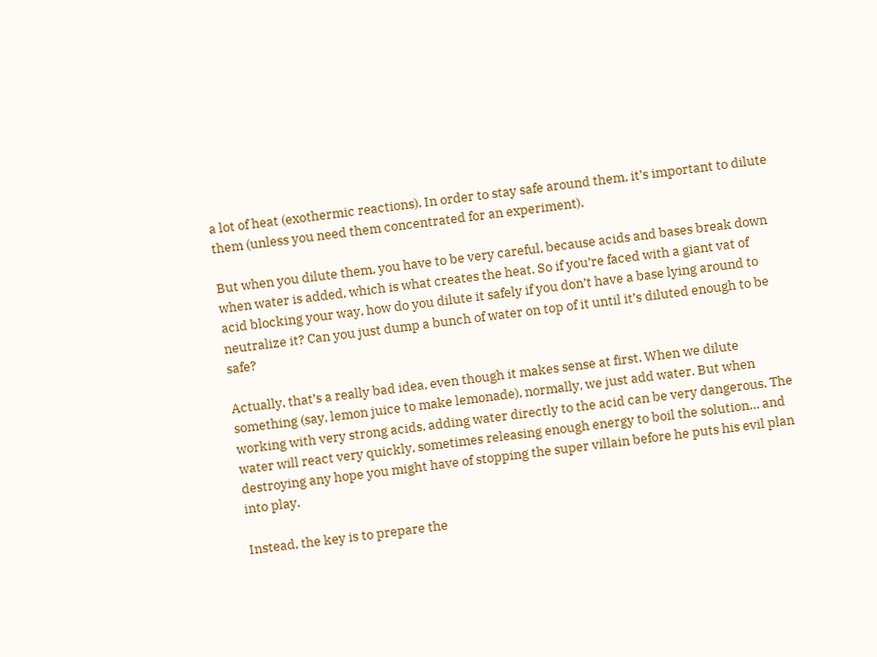a lot of heat (exothermic reactions). In order to stay safe around them, it’s important to dilute them (unless you need them concentrated for an experiment).

But when you dilute them, you have to be very careful, because acids and bases break down when water is added, which is what creates the heat. So if you’re faced with a giant vat of acid blocking your way, how do you dilute it safely if you don’t have a base lying around to neutralize it? Can you just dump a bunch of water on top of it until it’s diluted enough to be safe?

Actually, that’s a really bad idea, even though it makes sense at first. When we dilute something (say, lemon juice to make lemonade), normally, we just add water. But when working with very strong acids, adding water directly to the acid can be very dangerous. The water will react very quickly, sometimes releasing enough energy to boil the solution… and destroying any hope you might have of stopping the super villain before he puts his evil plan into play.

Instead, the key is to prepare the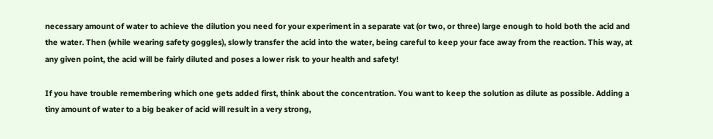necessary amount of water to achieve the dilution you need for your experiment in a separate vat (or two, or three) large enough to hold both the acid and the water. Then (while wearing safety goggles), slowly transfer the acid into the water, being careful to keep your face away from the reaction. This way, at any given point, the acid will be fairly diluted and poses a lower risk to your health and safety!

If you have trouble remembering which one gets added first, think about the concentration. You want to keep the solution as dilute as possible. Adding a tiny amount of water to a big beaker of acid will result in a very strong,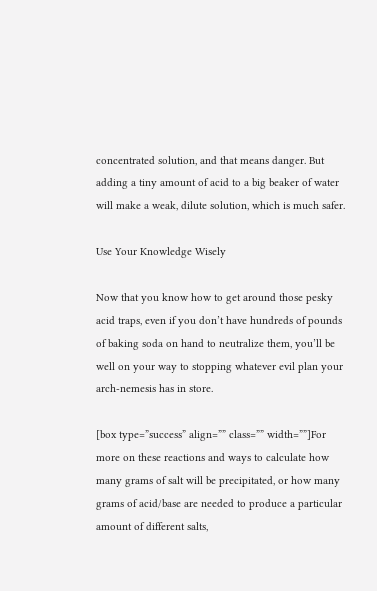concentrated solution, and that means danger. But adding a tiny amount of acid to a big beaker of water will make a weak, dilute solution, which is much safer.

Use Your Knowledge Wisely

Now that you know how to get around those pesky acid traps, even if you don’t have hundreds of pounds of baking soda on hand to neutralize them, you’ll be well on your way to stopping whatever evil plan your arch-nemesis has in store.

[box type=”success” align=”” class=”” width=””]For more on these reactions and ways to calculate how many grams of salt will be precipitated, or how many grams of acid/base are needed to produce a particular amount of different salts,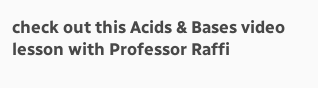check out this Acids & Bases video lesson with Professor Raffi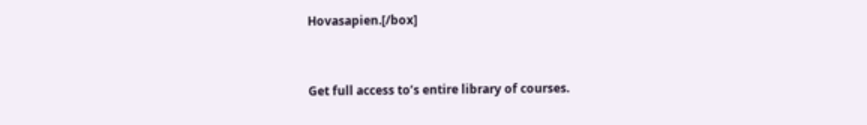Hovasapien.[/box]


Get full access to’s entire library of courses.